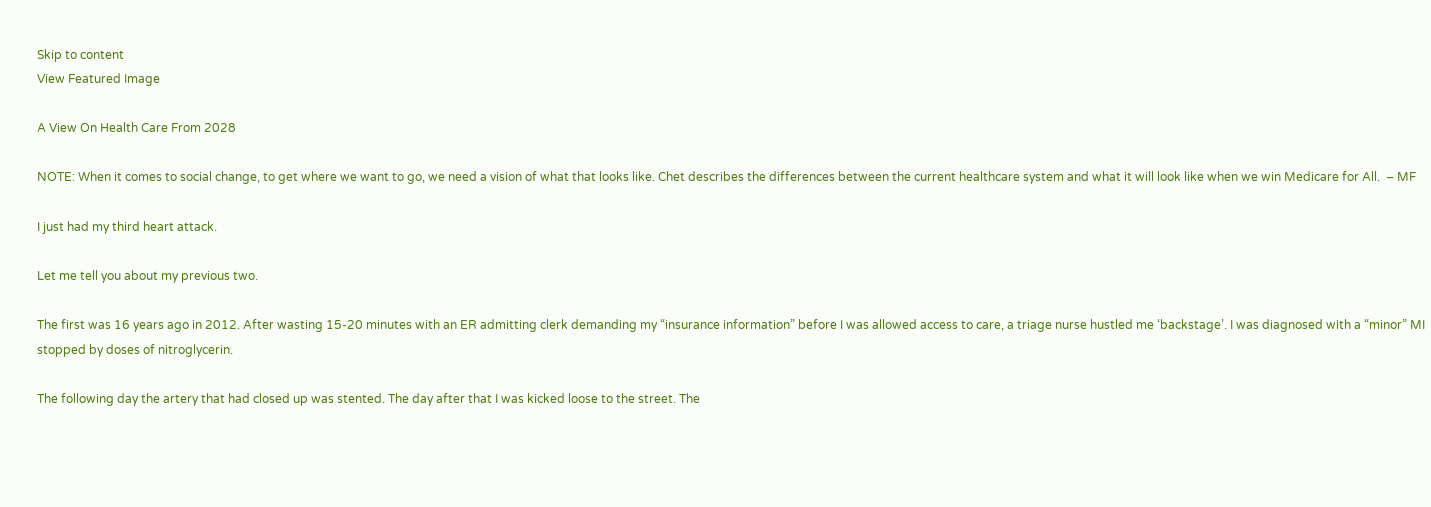Skip to content
View Featured Image

A View On Health Care From 2028

NOTE: When it comes to social change, to get where we want to go, we need a vision of what that looks like. Chet describes the differences between the current healthcare system and what it will look like when we win Medicare for All.  – MF

I just had my third heart attack.

Let me tell you about my previous two.

The first was 16 years ago in 2012. After wasting 15-20 minutes with an ER admitting clerk demanding my “insurance information” before I was allowed access to care, a triage nurse hustled me ‘backstage’. I was diagnosed with a “minor” MI stopped by doses of nitroglycerin.

The following day the artery that had closed up was stented. The day after that I was kicked loose to the street. The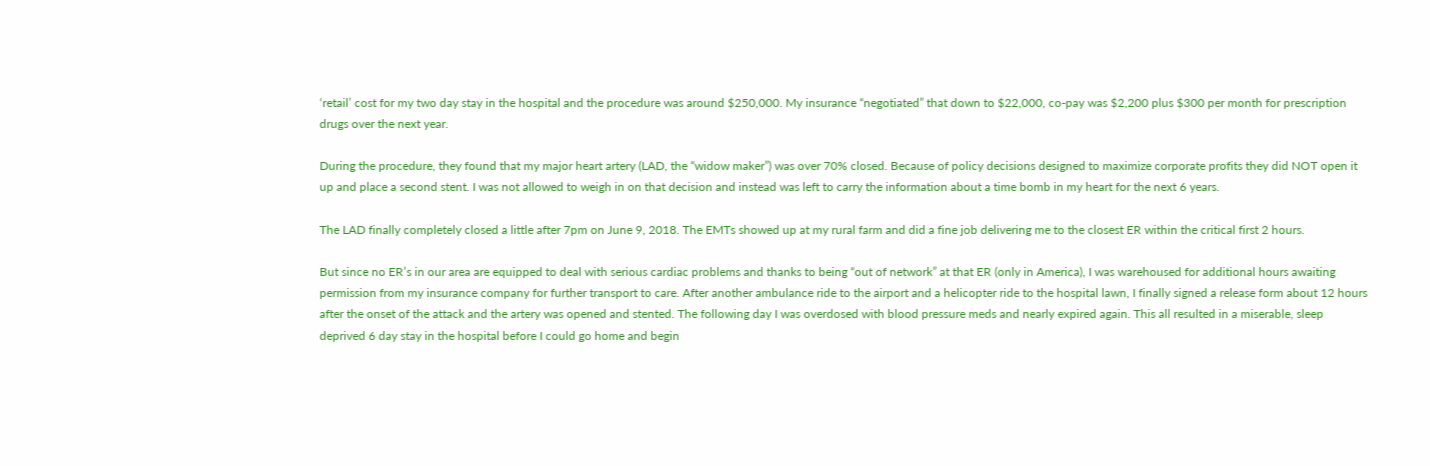‘retail’ cost for my two day stay in the hospital and the procedure was around $250,000. My insurance “negotiated” that down to $22,000, co-pay was $2,200 plus $300 per month for prescription drugs over the next year.

During the procedure, they found that my major heart artery (LAD, the “widow maker”) was over 70% closed. Because of policy decisions designed to maximize corporate profits they did NOT open it up and place a second stent. I was not allowed to weigh in on that decision and instead was left to carry the information about a time bomb in my heart for the next 6 years.

The LAD finally completely closed a little after 7pm on June 9, 2018. The EMTs showed up at my rural farm and did a fine job delivering me to the closest ER within the critical first 2 hours.

But since no ER’s in our area are equipped to deal with serious cardiac problems and thanks to being “out of network” at that ER (only in America), I was warehoused for additional hours awaiting permission from my insurance company for further transport to care. After another ambulance ride to the airport and a helicopter ride to the hospital lawn, I finally signed a release form about 12 hours after the onset of the attack and the artery was opened and stented. The following day I was overdosed with blood pressure meds and nearly expired again. This all resulted in a miserable, sleep deprived 6 day stay in the hospital before I could go home and begin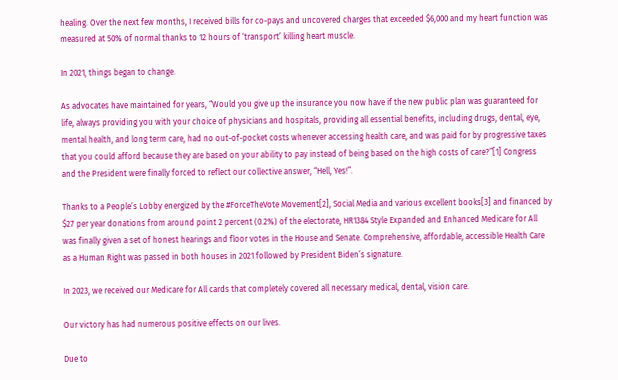healing. Over the next few months, I received bills for co-pays and uncovered charges that exceeded $6,000 and my heart function was measured at 50% of normal thanks to 12 hours of ‘transport’ killing heart muscle.

In 2021, things began to change.

As advocates have maintained for years, “Would you give up the insurance you now have if the new public plan was guaranteed for life, always providing you with your choice of physicians and hospitals, providing all essential benefits, including drugs, dental, eye, mental health, and long term care, had no out-of-pocket costs whenever accessing health care, and was paid for by progressive taxes that you could afford because they are based on your ability to pay instead of being based on the high costs of care?”[1] Congress and the President were finally forced to reflect our collective answer, “Hell, Yes!”.

Thanks to a People’s Lobby energized by the #ForceTheVote Movement[2], Social Media and various excellent books[3] and financed by $27 per year donations from around point 2 percent (0.2%) of the electorate, HR1384 Style Expanded and Enhanced Medicare for All was finally given a set of honest hearings and floor votes in the House and Senate. Comprehensive, affordable, accessible Health Care as a Human Right was passed in both houses in 2021 followed by President Biden’s signature.

In 2023, we received our Medicare for All cards that completely covered all necessary medical, dental, vision care.

Our victory has had numerous positive effects on our lives.

Due to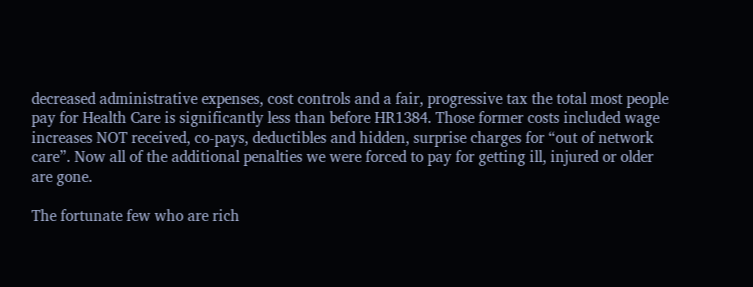decreased administrative expenses, cost controls and a fair, progressive tax the total most people pay for Health Care is significantly less than before HR1384. Those former costs included wage increases NOT received, co-pays, deductibles and hidden, surprise charges for “out of network care”. Now all of the additional penalties we were forced to pay for getting ill, injured or older are gone.

The fortunate few who are rich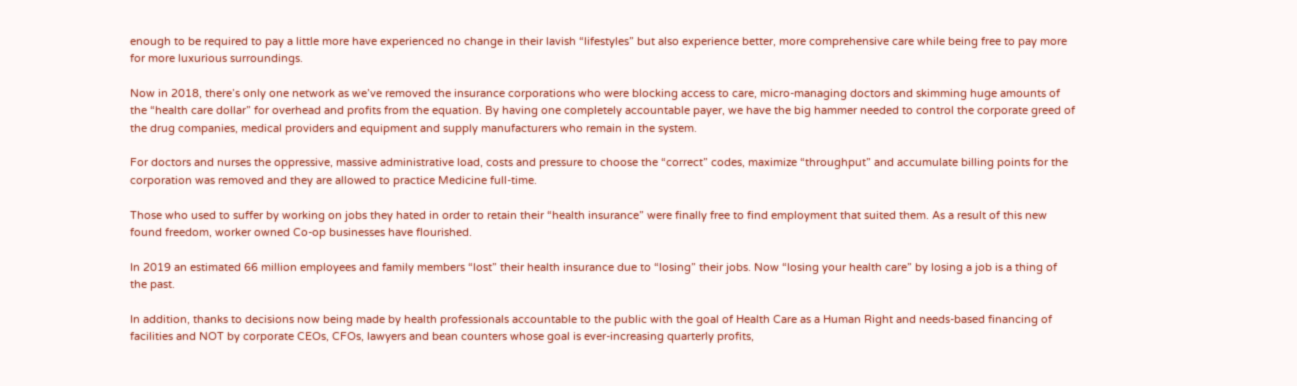enough to be required to pay a little more have experienced no change in their lavish “lifestyles” but also experience better, more comprehensive care while being free to pay more for more luxurious surroundings.

Now in 2018, there’s only one network as we’ve removed the insurance corporations who were blocking access to care, micro-managing doctors and skimming huge amounts of the “health care dollar” for overhead and profits from the equation. By having one completely accountable payer, we have the big hammer needed to control the corporate greed of the drug companies, medical providers and equipment and supply manufacturers who remain in the system.

For doctors and nurses the oppressive, massive administrative load, costs and pressure to choose the “correct” codes, maximize “throughput” and accumulate billing points for the corporation was removed and they are allowed to practice Medicine full-time.

Those who used to suffer by working on jobs they hated in order to retain their “health insurance” were finally free to find employment that suited them. As a result of this new found freedom, worker owned Co-op businesses have flourished.

In 2019 an estimated 66 million employees and family members “lost” their health insurance due to “losing” their jobs. Now “losing your health care” by losing a job is a thing of the past.

In addition, thanks to decisions now being made by health professionals accountable to the public with the goal of Health Care as a Human Right and needs-based financing of facilities and NOT by corporate CEOs, CFOs, lawyers and bean counters whose goal is ever-increasing quarterly profits,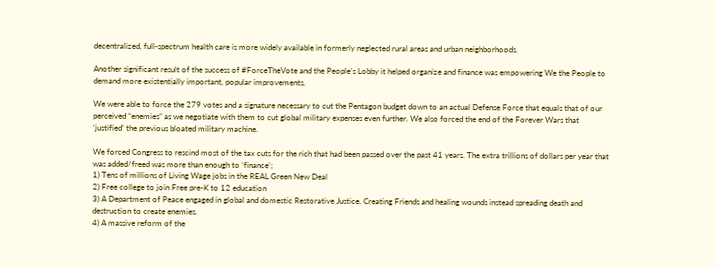decentralized, full-spectrum health care is more widely available in formerly neglected rural areas and urban neighborhoods.

Another significant result of the success of #ForceTheVote and the People’s Lobby it helped organize and finance was empowering We the People to demand more existentially important, popular improvements.

We were able to force the 279 votes and a signature necessary to cut the Pentagon budget down to an actual Defense Force that equals that of our perceived “enemies” as we negotiate with them to cut global military expenses even further. We also forced the end of the Forever Wars that ‘justified’ the previous bloated military machine.

We forced Congress to rescind most of the tax cuts for the rich that had been passed over the past 41 years. The extra trillions of dollars per year that was added/freed was more than enough to ‘finance’;
1) Tens of millions of Living Wage jobs in the REAL Green New Deal
2) Free college to join Free pre-K to 12 education
3) A Department of Peace engaged in global and domestic Restorative Justice. Creating Friends and healing wounds instead spreading death and destruction to create enemies.
4) A massive reform of the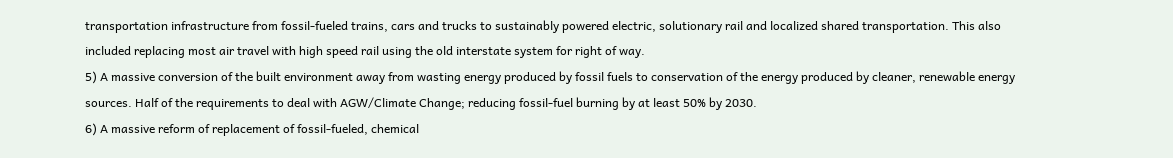transportation infrastructure from fossil-fueled trains, cars and trucks to sustainably powered electric, solutionary rail and localized shared transportation. This also included replacing most air travel with high speed rail using the old interstate system for right of way.
5) A massive conversion of the built environment away from wasting energy produced by fossil fuels to conservation of the energy produced by cleaner, renewable energy sources. Half of the requirements to deal with AGW/Climate Change; reducing fossil-fuel burning by at least 50% by 2030.
6) A massive reform of replacement of fossil-fueled, chemical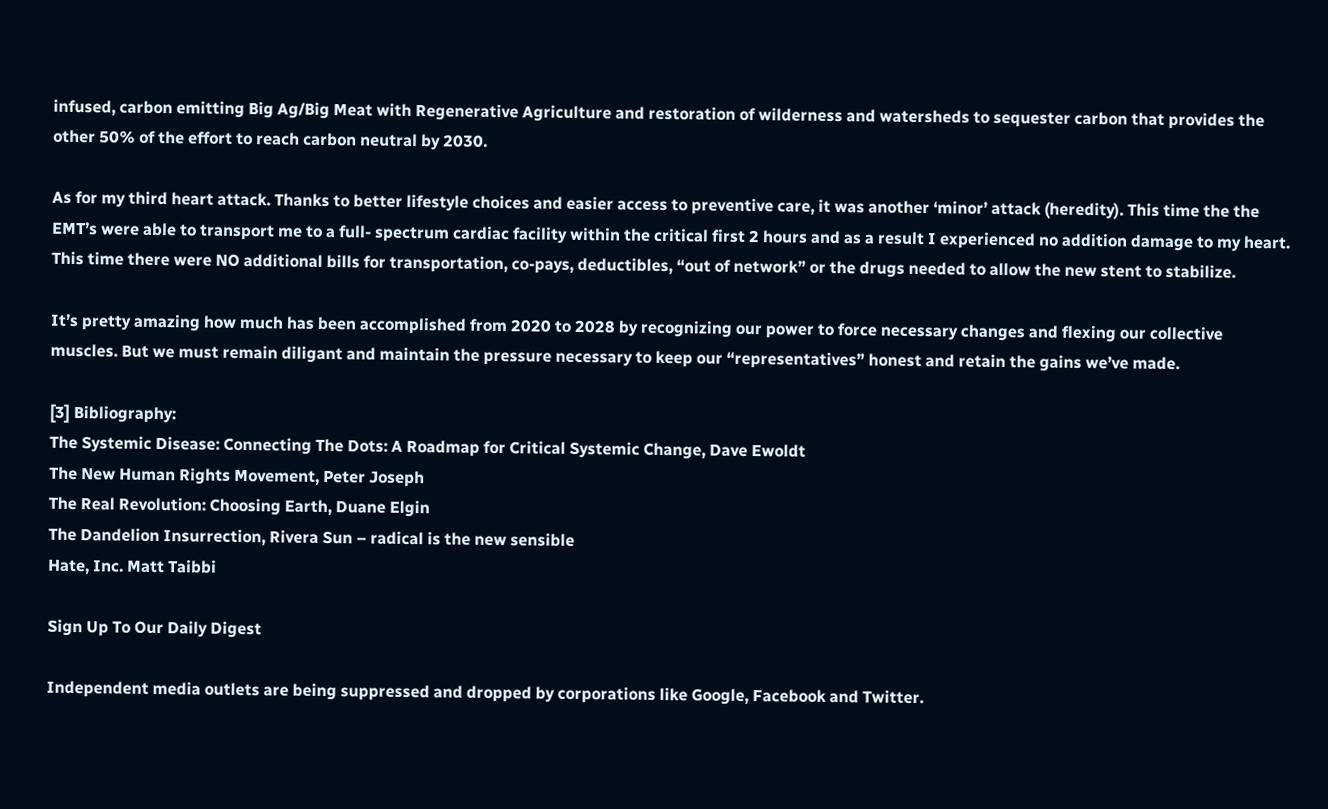infused, carbon emitting Big Ag/Big Meat with Regenerative Agriculture and restoration of wilderness and watersheds to sequester carbon that provides the other 50% of the effort to reach carbon neutral by 2030.

As for my third heart attack. Thanks to better lifestyle choices and easier access to preventive care, it was another ‘minor’ attack (heredity). This time the the EMT’s were able to transport me to a full- spectrum cardiac facility within the critical first 2 hours and as a result I experienced no addition damage to my heart. This time there were NO additional bills for transportation, co-pays, deductibles, “out of network” or the drugs needed to allow the new stent to stabilize.

It’s pretty amazing how much has been accomplished from 2020 to 2028 by recognizing our power to force necessary changes and flexing our collective muscles. But we must remain diligant and maintain the pressure necessary to keep our “representatives” honest and retain the gains we’ve made.

[3] Bibliography:
The Systemic Disease: Connecting The Dots: A Roadmap for Critical Systemic Change, Dave Ewoldt
The New Human Rights Movement, Peter Joseph
The Real Revolution: Choosing Earth, Duane Elgin
The Dandelion Insurrection, Rivera Sun – radical is the new sensible
Hate, Inc. Matt Taibbi

Sign Up To Our Daily Digest

Independent media outlets are being suppressed and dropped by corporations like Google, Facebook and Twitter.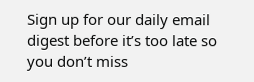Sign up for our daily email digest before it’s too late so you don’t miss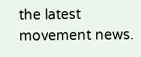the latest movement news.